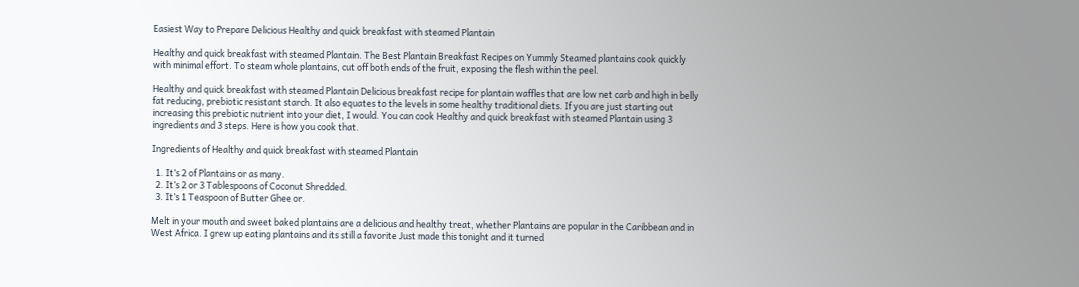Easiest Way to Prepare Delicious Healthy and quick breakfast with steamed Plantain

Healthy and quick breakfast with steamed Plantain. The Best Plantain Breakfast Recipes on Yummly Steamed plantains cook quickly with minimal effort. To steam whole plantains, cut off both ends of the fruit, exposing the flesh within the peel.

Healthy and quick breakfast with steamed Plantain Delicious breakfast recipe for plantain waffles that are low net carb and high in belly fat reducing, prebiotic resistant starch. It also equates to the levels in some healthy traditional diets. If you are just starting out increasing this prebiotic nutrient into your diet, I would. You can cook Healthy and quick breakfast with steamed Plantain using 3 ingredients and 3 steps. Here is how you cook that.

Ingredients of Healthy and quick breakfast with steamed Plantain

  1. It’s 2 of Plantains or as many.
  2. It’s 2 or 3 Tablespoons of Coconut Shredded.
  3. It’s 1 Teaspoon of Butter Ghee or.

Melt in your mouth and sweet baked plantains are a delicious and healthy treat, whether Plantains are popular in the Caribbean and in West Africa. I grew up eating plantains and its still a favorite Just made this tonight and it turned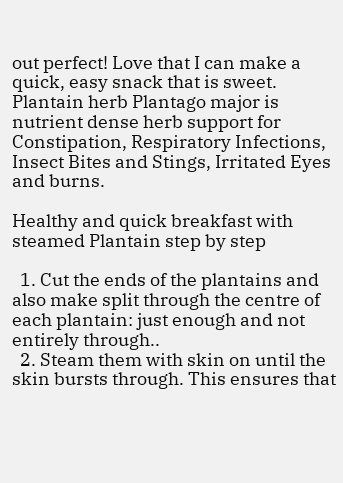out perfect! Love that I can make a quick, easy snack that is sweet. Plantain herb Plantago major is nutrient dense herb support for Constipation, Respiratory Infections, Insect Bites and Stings, Irritated Eyes and burns.

Healthy and quick breakfast with steamed Plantain step by step

  1. Cut the ends of the plantains and also make split through the centre of each plantain: just enough and not entirely through..
  2. Steam them with skin on until the skin bursts through. This ensures that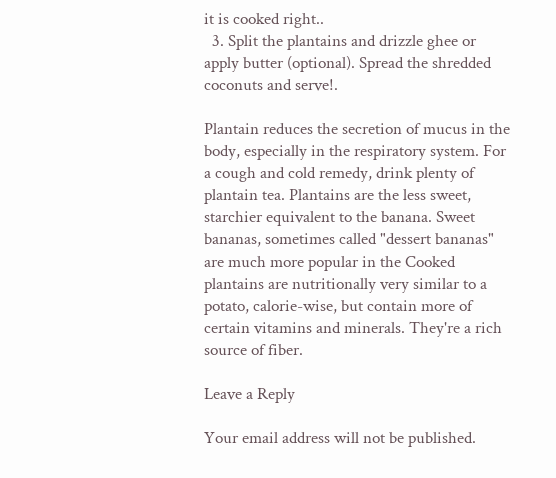it is cooked right..
  3. Split the plantains and drizzle ghee or apply butter (optional). Spread the shredded coconuts and serve!.

Plantain reduces the secretion of mucus in the body, especially in the respiratory system. For a cough and cold remedy, drink plenty of plantain tea. Plantains are the less sweet, starchier equivalent to the banana. Sweet bananas, sometimes called "dessert bananas" are much more popular in the Cooked plantains are nutritionally very similar to a potato, calorie-wise, but contain more of certain vitamins and minerals. They're a rich source of fiber.

Leave a Reply

Your email address will not be published.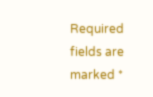Required fields are marked *